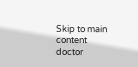Skip to main content
doctor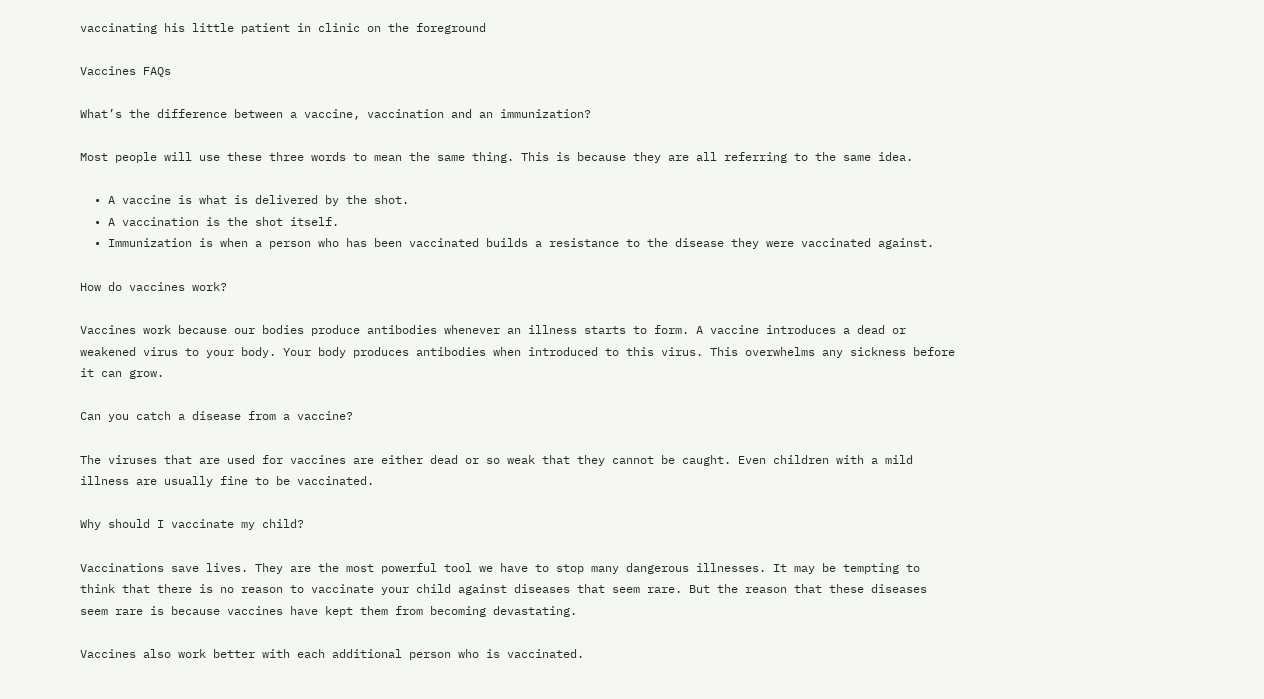vaccinating his little patient in clinic on the foreground

Vaccines FAQs

What’s the difference between a vaccine, vaccination and an immunization?

Most people will use these three words to mean the same thing. This is because they are all referring to the same idea.

  • A vaccine is what is delivered by the shot.
  • A vaccination is the shot itself.
  • Immunization is when a person who has been vaccinated builds a resistance to the disease they were vaccinated against.

How do vaccines work?

Vaccines work because our bodies produce antibodies whenever an illness starts to form. A vaccine introduces a dead or weakened virus to your body. Your body produces antibodies when introduced to this virus. This overwhelms any sickness before it can grow.

Can you catch a disease from a vaccine?

The viruses that are used for vaccines are either dead or so weak that they cannot be caught. Even children with a mild illness are usually fine to be vaccinated.

Why should I vaccinate my child?

Vaccinations save lives. They are the most powerful tool we have to stop many dangerous illnesses. It may be tempting to think that there is no reason to vaccinate your child against diseases that seem rare. But the reason that these diseases seem rare is because vaccines have kept them from becoming devastating.

Vaccines also work better with each additional person who is vaccinated.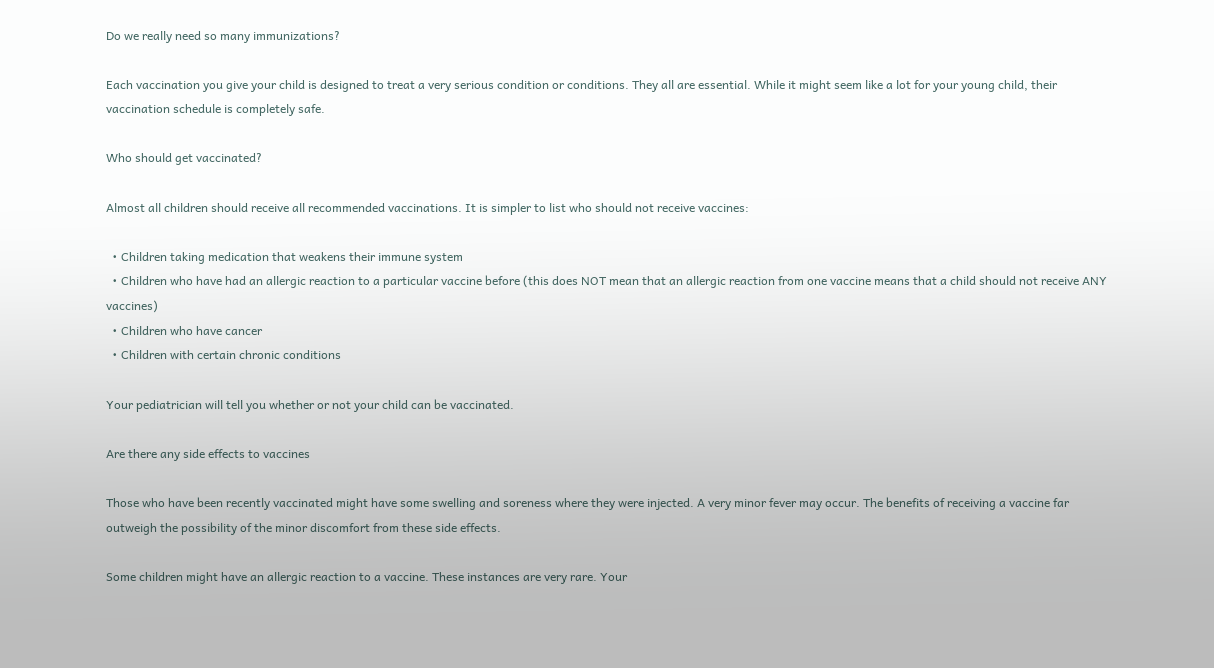Do we really need so many immunizations?

Each vaccination you give your child is designed to treat a very serious condition or conditions. They all are essential. While it might seem like a lot for your young child, their vaccination schedule is completely safe.

Who should get vaccinated?

Almost all children should receive all recommended vaccinations. It is simpler to list who should not receive vaccines:

  • Children taking medication that weakens their immune system
  • Children who have had an allergic reaction to a particular vaccine before (this does NOT mean that an allergic reaction from one vaccine means that a child should not receive ANY vaccines)
  • Children who have cancer
  • Children with certain chronic conditions

Your pediatrician will tell you whether or not your child can be vaccinated.

Are there any side effects to vaccines

Those who have been recently vaccinated might have some swelling and soreness where they were injected. A very minor fever may occur. The benefits of receiving a vaccine far outweigh the possibility of the minor discomfort from these side effects.

Some children might have an allergic reaction to a vaccine. These instances are very rare. Your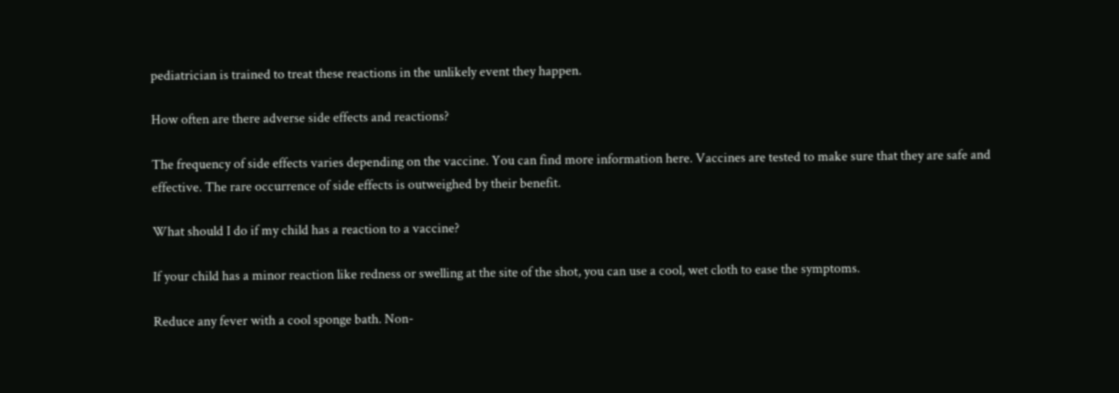pediatrician is trained to treat these reactions in the unlikely event they happen.

How often are there adverse side effects and reactions?

The frequency of side effects varies depending on the vaccine. You can find more information here. Vaccines are tested to make sure that they are safe and effective. The rare occurrence of side effects is outweighed by their benefit.

What should I do if my child has a reaction to a vaccine?

If your child has a minor reaction like redness or swelling at the site of the shot, you can use a cool, wet cloth to ease the symptoms.

Reduce any fever with a cool sponge bath. Non-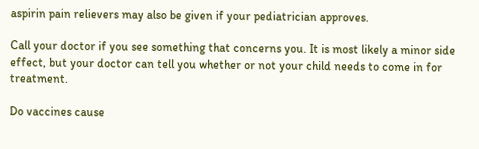aspirin pain relievers may also be given if your pediatrician approves.

Call your doctor if you see something that concerns you. It is most likely a minor side effect, but your doctor can tell you whether or not your child needs to come in for treatment.

Do vaccines cause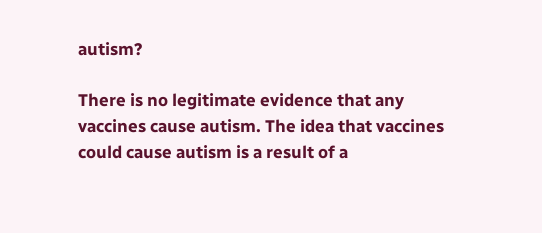autism?

There is no legitimate evidence that any vaccines cause autism. The idea that vaccines could cause autism is a result of a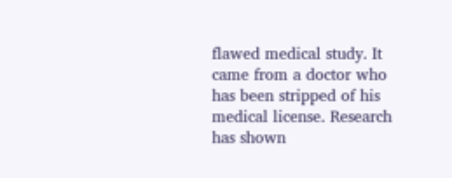flawed medical study. It came from a doctor who has been stripped of his medical license. Research has shown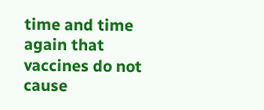time and time again that vaccines do not cause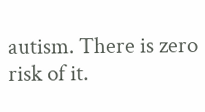autism. There is zero risk of it.